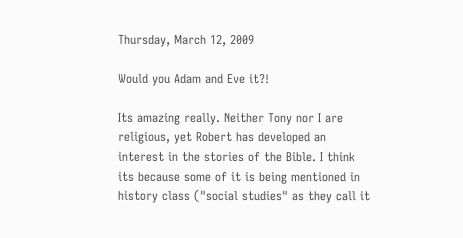Thursday, March 12, 2009

Would you Adam and Eve it?!

Its amazing really. Neither Tony nor I are religious, yet Robert has developed an interest in the stories of the Bible. I think its because some of it is being mentioned in history class ("social studies" as they call it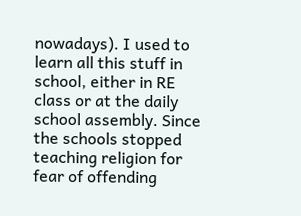nowadays). I used to learn all this stuff in school, either in RE class or at the daily school assembly. Since the schools stopped teaching religion for fear of offending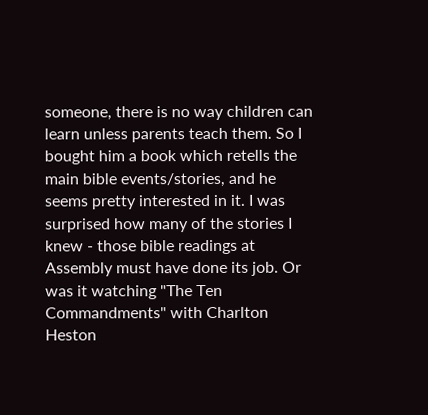someone, there is no way children can learn unless parents teach them. So I bought him a book which retells the main bible events/stories, and he seems pretty interested in it. I was surprised how many of the stories I knew - those bible readings at Assembly must have done its job. Or was it watching "The Ten Commandments" with Charlton Heston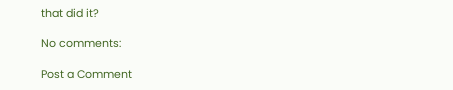that did it?

No comments:

Post a Comment